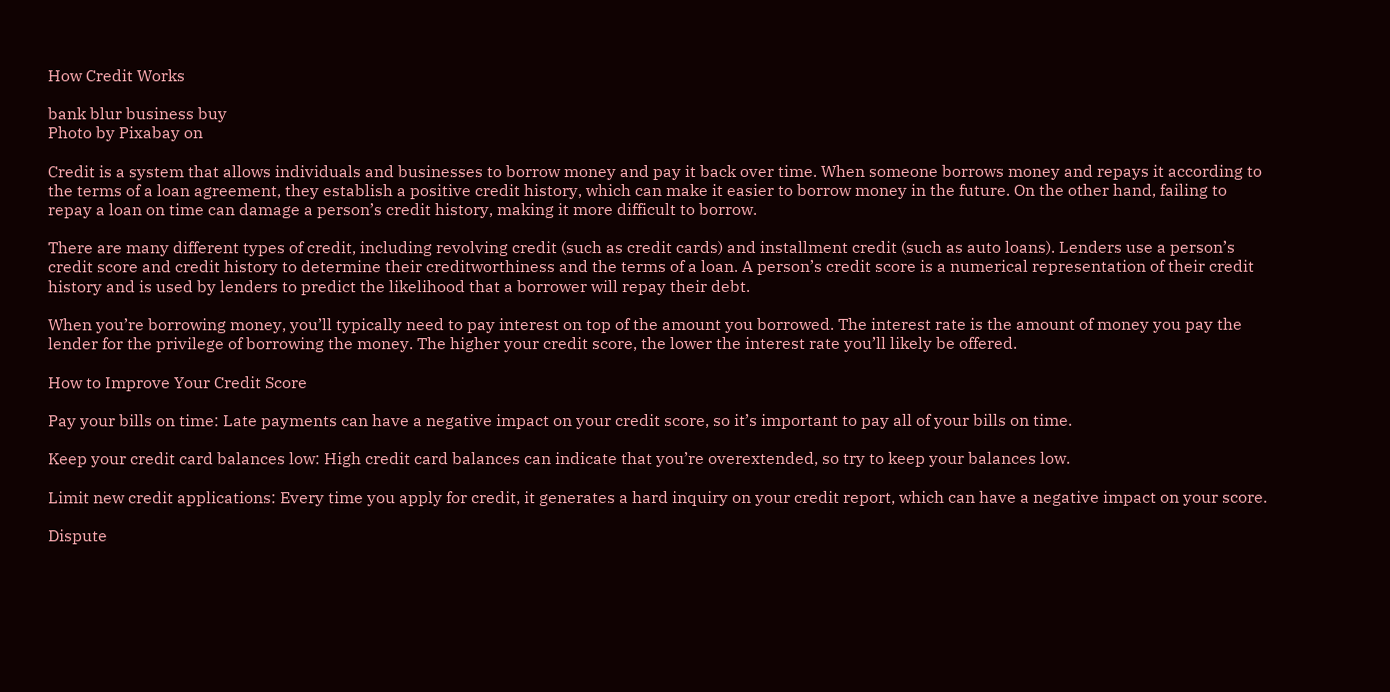How Credit Works

bank blur business buy
Photo by Pixabay on

Credit is a system that allows individuals and businesses to borrow money and pay it back over time. When someone borrows money and repays it according to the terms of a loan agreement, they establish a positive credit history, which can make it easier to borrow money in the future. On the other hand, failing to repay a loan on time can damage a person’s credit history, making it more difficult to borrow.

There are many different types of credit, including revolving credit (such as credit cards) and installment credit (such as auto loans). Lenders use a person’s credit score and credit history to determine their creditworthiness and the terms of a loan. A person’s credit score is a numerical representation of their credit history and is used by lenders to predict the likelihood that a borrower will repay their debt.

When you’re borrowing money, you’ll typically need to pay interest on top of the amount you borrowed. The interest rate is the amount of money you pay the lender for the privilege of borrowing the money. The higher your credit score, the lower the interest rate you’ll likely be offered.

How to Improve Your Credit Score

Pay your bills on time: Late payments can have a negative impact on your credit score, so it’s important to pay all of your bills on time.

Keep your credit card balances low: High credit card balances can indicate that you’re overextended, so try to keep your balances low.

Limit new credit applications: Every time you apply for credit, it generates a hard inquiry on your credit report, which can have a negative impact on your score.

Dispute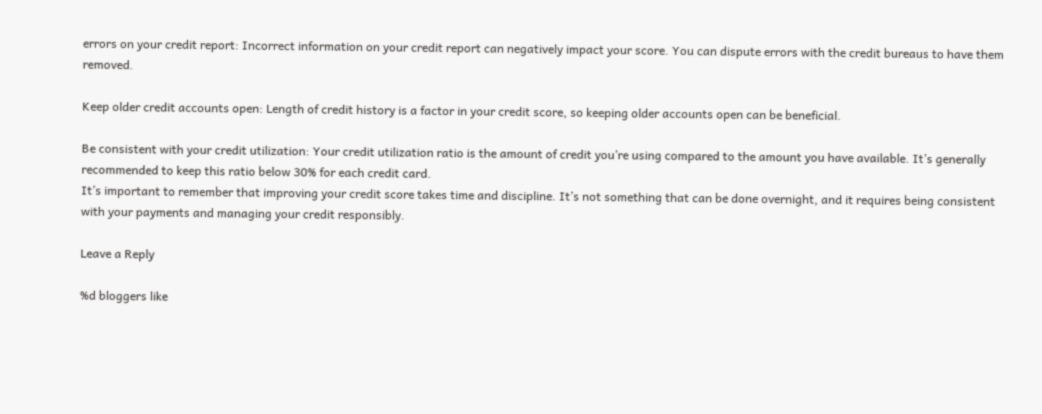errors on your credit report: Incorrect information on your credit report can negatively impact your score. You can dispute errors with the credit bureaus to have them removed.

Keep older credit accounts open: Length of credit history is a factor in your credit score, so keeping older accounts open can be beneficial.

Be consistent with your credit utilization: Your credit utilization ratio is the amount of credit you’re using compared to the amount you have available. It’s generally recommended to keep this ratio below 30% for each credit card.
It’s important to remember that improving your credit score takes time and discipline. It’s not something that can be done overnight, and it requires being consistent with your payments and managing your credit responsibly.

Leave a Reply

%d bloggers like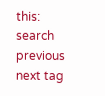this:
search previous next tag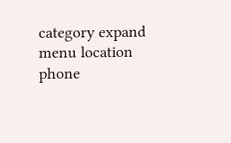category expand menu location phone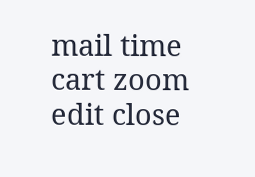mail time cart zoom edit close